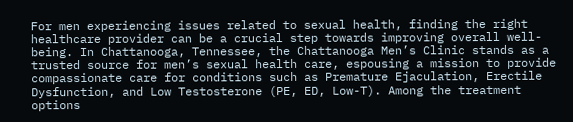For men experiencing issues related to sexual health, finding the right healthcare provider can be a crucial step towards improving overall well-being. In Chattanooga, Tennessee, the Chattanooga Men’s Clinic stands as a trusted source for men’s sexual health care, espousing a mission to provide compassionate care for conditions such as Premature Ejaculation, Erectile Dysfunction, and Low Testosterone (PE, ED, Low-T). Among the treatment options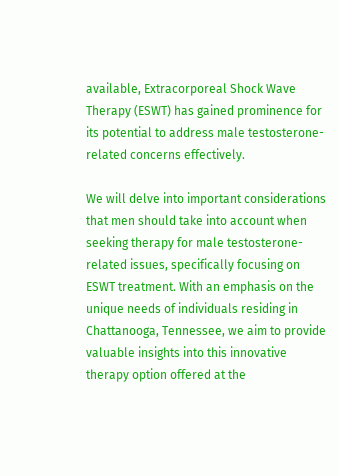available, Extracorporeal Shock Wave Therapy (ESWT) has gained prominence for its potential to address male testosterone-related concerns effectively.

We will delve into important considerations that men should take into account when seeking therapy for male testosterone-related issues, specifically focusing on ESWT treatment. With an emphasis on the unique needs of individuals residing in Chattanooga, Tennessee, we aim to provide valuable insights into this innovative therapy option offered at the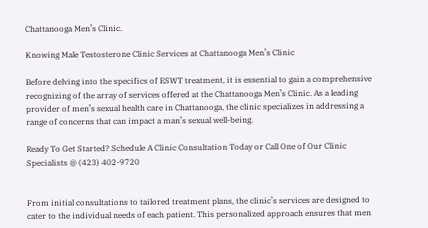Chattanooga Men’s Clinic.

Knowing Male Testosterone Clinic Services at Chattanooga Men’s Clinic

Before delving into the specifics of ESWT treatment, it is essential to gain a comprehensive recognizing of the array of services offered at the Chattanooga Men’s Clinic. As a leading provider of men’s sexual health care in Chattanooga, the clinic specializes in addressing a range of concerns that can impact a man’s sexual well-being.

Ready To Get Started? Schedule A Clinic Consultation Today or Call One of Our Clinic Specialists @ (423) 402-9720


From initial consultations to tailored treatment plans, the clinic’s services are designed to cater to the individual needs of each patient. This personalized approach ensures that men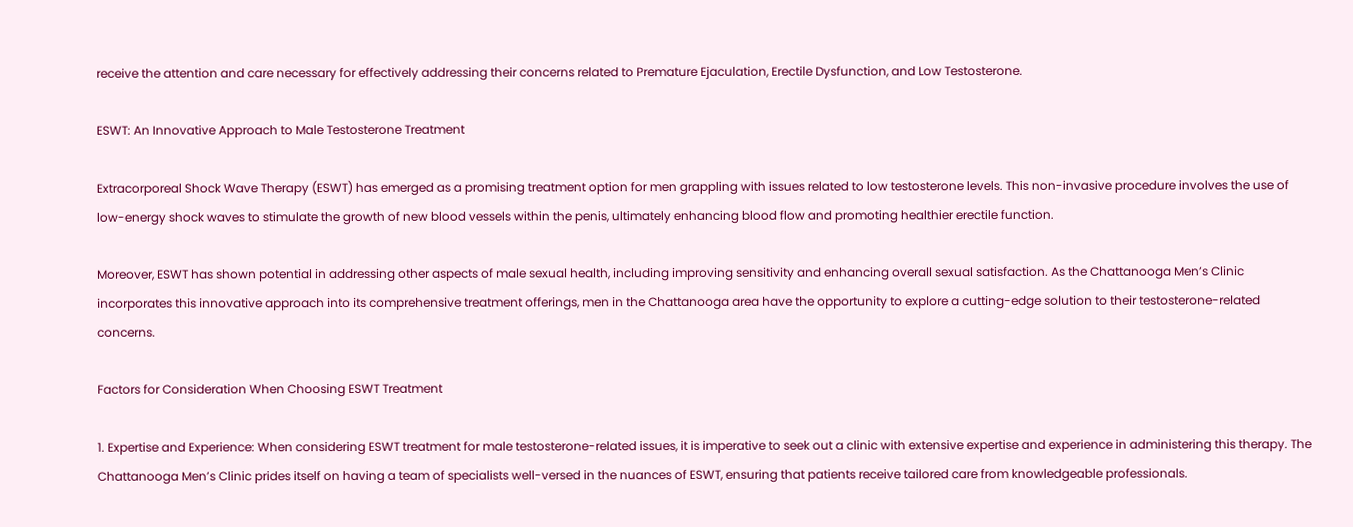receive the attention and care necessary for effectively addressing their concerns related to Premature Ejaculation, Erectile Dysfunction, and Low Testosterone.

ESWT: An Innovative Approach to Male Testosterone Treatment

Extracorporeal Shock Wave Therapy (ESWT) has emerged as a promising treatment option for men grappling with issues related to low testosterone levels. This non-invasive procedure involves the use of low-energy shock waves to stimulate the growth of new blood vessels within the penis, ultimately enhancing blood flow and promoting healthier erectile function.

Moreover, ESWT has shown potential in addressing other aspects of male sexual health, including improving sensitivity and enhancing overall sexual satisfaction. As the Chattanooga Men’s Clinic incorporates this innovative approach into its comprehensive treatment offerings, men in the Chattanooga area have the opportunity to explore a cutting-edge solution to their testosterone-related concerns.

Factors for Consideration When Choosing ESWT Treatment

1. Expertise and Experience: When considering ESWT treatment for male testosterone-related issues, it is imperative to seek out a clinic with extensive expertise and experience in administering this therapy. The Chattanooga Men’s Clinic prides itself on having a team of specialists well-versed in the nuances of ESWT, ensuring that patients receive tailored care from knowledgeable professionals.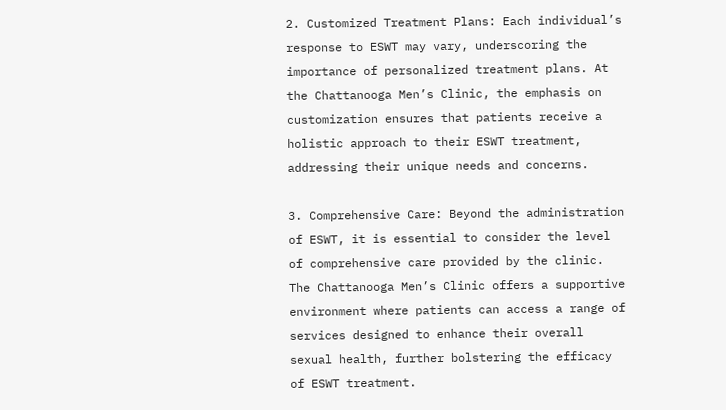2. Customized Treatment Plans: Each individual’s response to ESWT may vary, underscoring the importance of personalized treatment plans. At the Chattanooga Men’s Clinic, the emphasis on customization ensures that patients receive a holistic approach to their ESWT treatment, addressing their unique needs and concerns.

3. Comprehensive Care: Beyond the administration of ESWT, it is essential to consider the level of comprehensive care provided by the clinic. The Chattanooga Men’s Clinic offers a supportive environment where patients can access a range of services designed to enhance their overall sexual health, further bolstering the efficacy of ESWT treatment.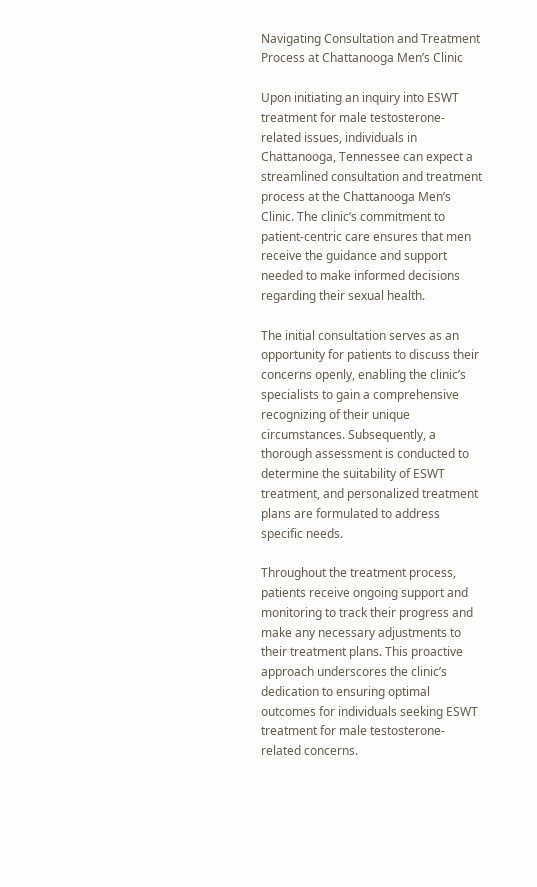Navigating Consultation and Treatment Process at Chattanooga Men’s Clinic

Upon initiating an inquiry into ESWT treatment for male testosterone-related issues, individuals in Chattanooga, Tennessee can expect a streamlined consultation and treatment process at the Chattanooga Men’s Clinic. The clinic’s commitment to patient-centric care ensures that men receive the guidance and support needed to make informed decisions regarding their sexual health.

The initial consultation serves as an opportunity for patients to discuss their concerns openly, enabling the clinic’s specialists to gain a comprehensive recognizing of their unique circumstances. Subsequently, a thorough assessment is conducted to determine the suitability of ESWT treatment, and personalized treatment plans are formulated to address specific needs.

Throughout the treatment process, patients receive ongoing support and monitoring to track their progress and make any necessary adjustments to their treatment plans. This proactive approach underscores the clinic’s dedication to ensuring optimal outcomes for individuals seeking ESWT treatment for male testosterone-related concerns.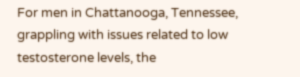For men in Chattanooga, Tennessee, grappling with issues related to low testosterone levels, the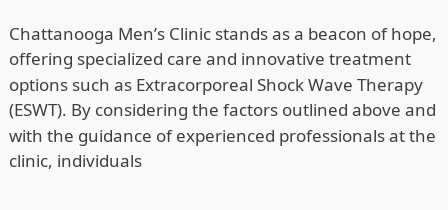Chattanooga Men’s Clinic stands as a beacon of hope, offering specialized care and innovative treatment options such as Extracorporeal Shock Wave Therapy (ESWT). By considering the factors outlined above and with the guidance of experienced professionals at the clinic, individuals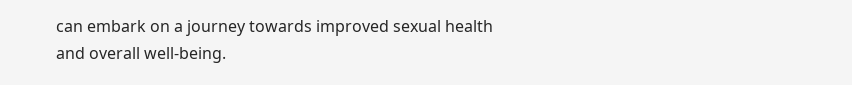can embark on a journey towards improved sexual health and overall well-being.